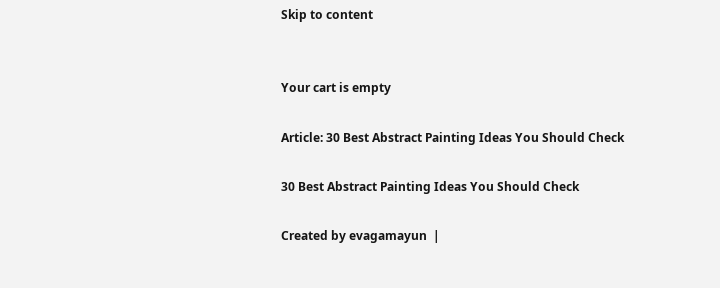Skip to content


Your cart is empty

Article: 30 Best Abstract Painting Ideas You Should Check

30 Best Abstract Painting Ideas You Should Check

Created by evagamayun  |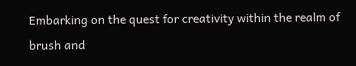Embarking on the quest for creativity within the realm of brush and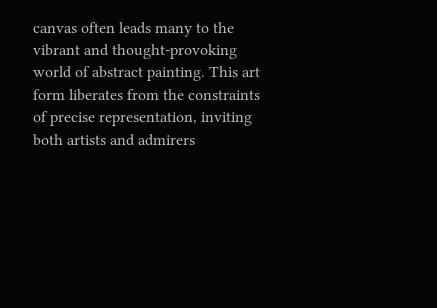canvas often leads many to the vibrant and thought-provoking world of abstract painting. This art form liberates from the constraints of precise representation, inviting both artists and admirers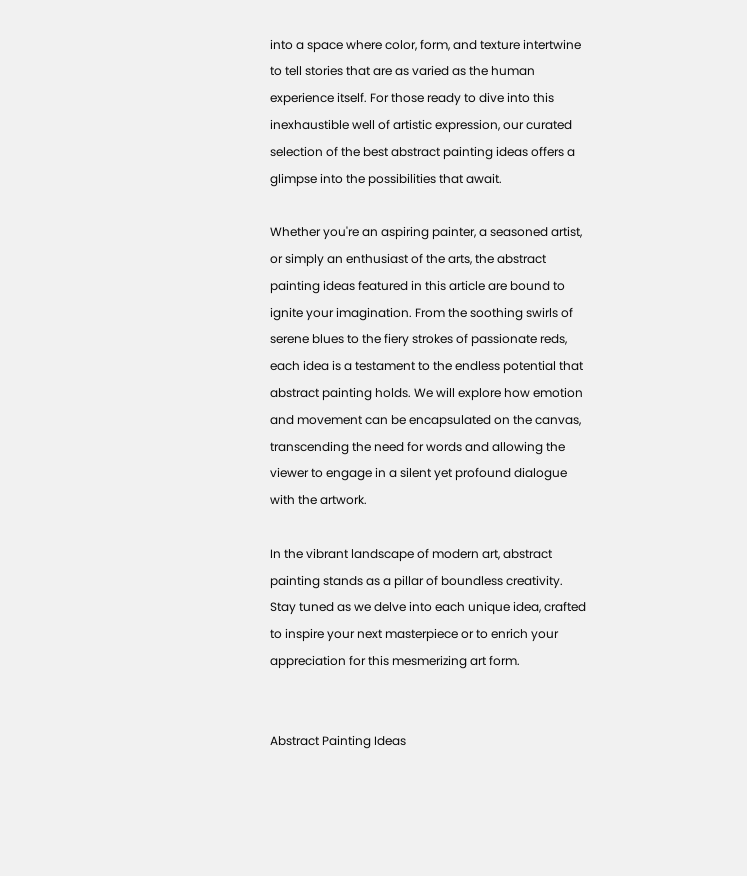into a space where color, form, and texture intertwine to tell stories that are as varied as the human experience itself. For those ready to dive into this inexhaustible well of artistic expression, our curated selection of the best abstract painting ideas offers a glimpse into the possibilities that await.

Whether you're an aspiring painter, a seasoned artist, or simply an enthusiast of the arts, the abstract painting ideas featured in this article are bound to ignite your imagination. From the soothing swirls of serene blues to the fiery strokes of passionate reds, each idea is a testament to the endless potential that abstract painting holds. We will explore how emotion and movement can be encapsulated on the canvas, transcending the need for words and allowing the viewer to engage in a silent yet profound dialogue with the artwork.

In the vibrant landscape of modern art, abstract painting stands as a pillar of boundless creativity. Stay tuned as we delve into each unique idea, crafted to inspire your next masterpiece or to enrich your appreciation for this mesmerizing art form.


Abstract Painting Ideas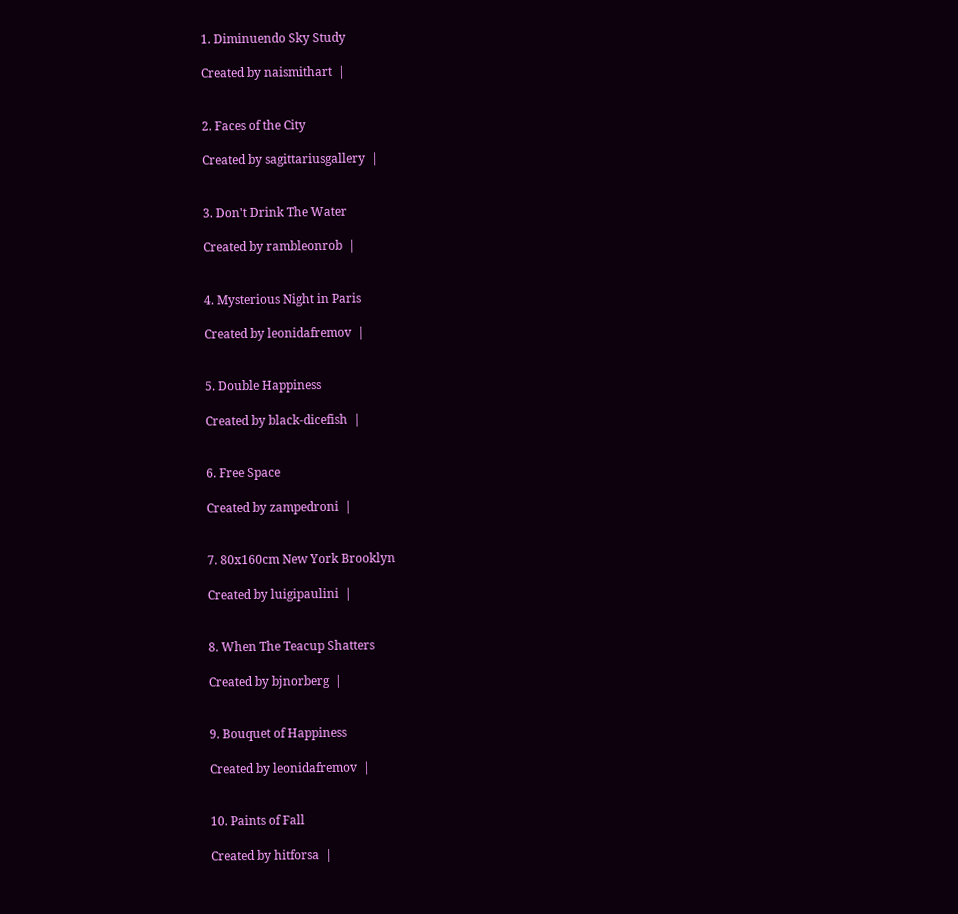1. Diminuendo Sky Study

Created by naismithart  |


2. Faces of the City

Created by sagittariusgallery  |


3. Don't Drink The Water

Created by rambleonrob  |


4. Mysterious Night in Paris

Created by leonidafremov  |


5. Double Happiness

Created by black-dicefish  |


6. Free Space

Created by zampedroni  |


7. 80x160cm New York Brooklyn

Created by luigipaulini  |


8. When The Teacup Shatters

Created by bjnorberg  |


9. Bouquet of Happiness

Created by leonidafremov  |


10. Paints of Fall

Created by hitforsa  |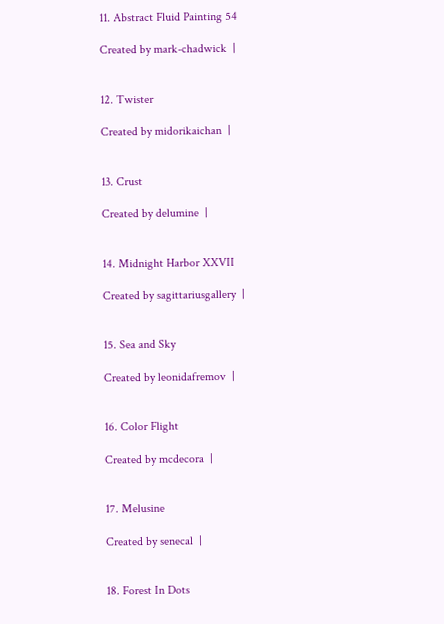11. Abstract Fluid Painting 54

Created by mark-chadwick  |


12. Twister

Created by midorikaichan  |


13. Crust

Created by delumine  |


14. Midnight Harbor XXVII

Created by sagittariusgallery  |


15. Sea and Sky

Created by leonidafremov  |


16. Color Flight

Created by mcdecora  |


17. Melusine

Created by senecal  |


18. Forest In Dots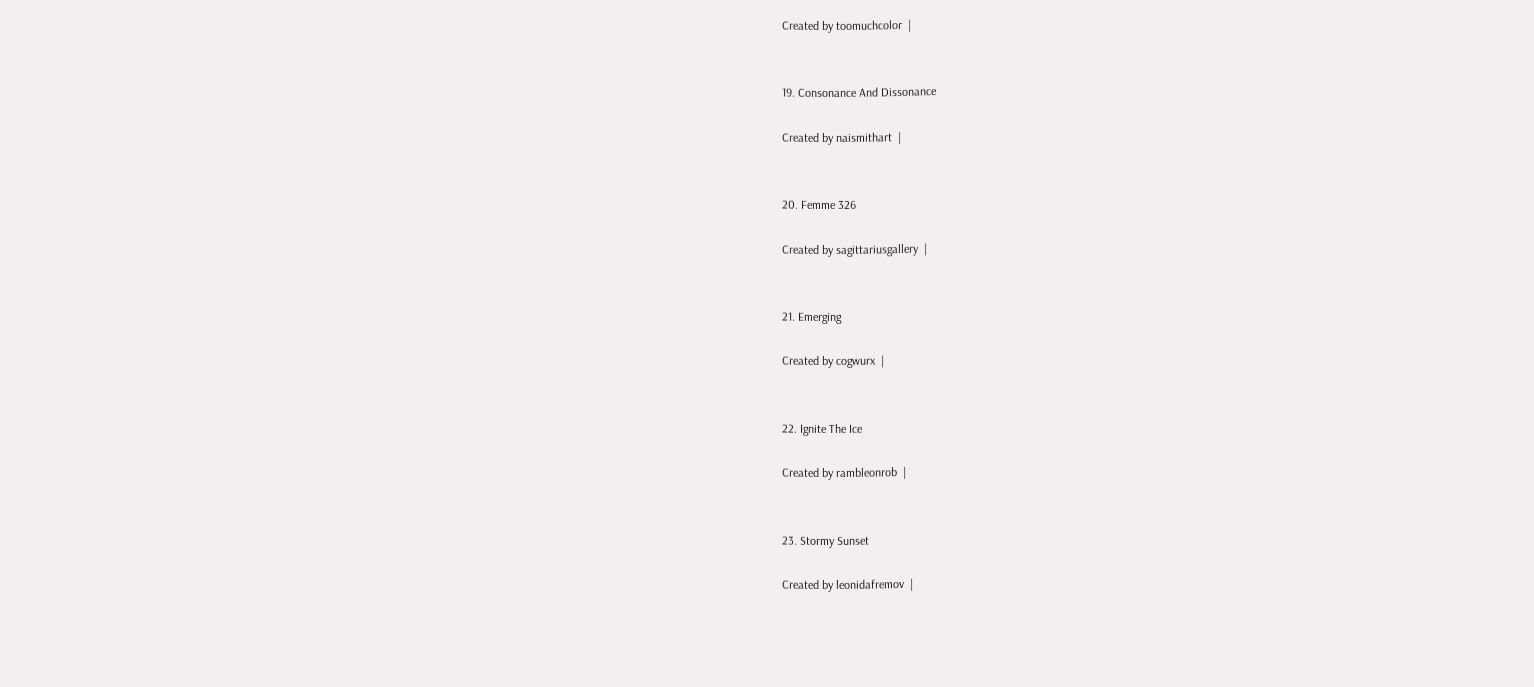Created by toomuchcolor  |


19. Consonance And Dissonance

Created by naismithart  |


20. Femme 326

Created by sagittariusgallery  |


21. Emerging

Created by cogwurx  |


22. Ignite The Ice

Created by rambleonrob  |


23. Stormy Sunset

Created by leonidafremov  |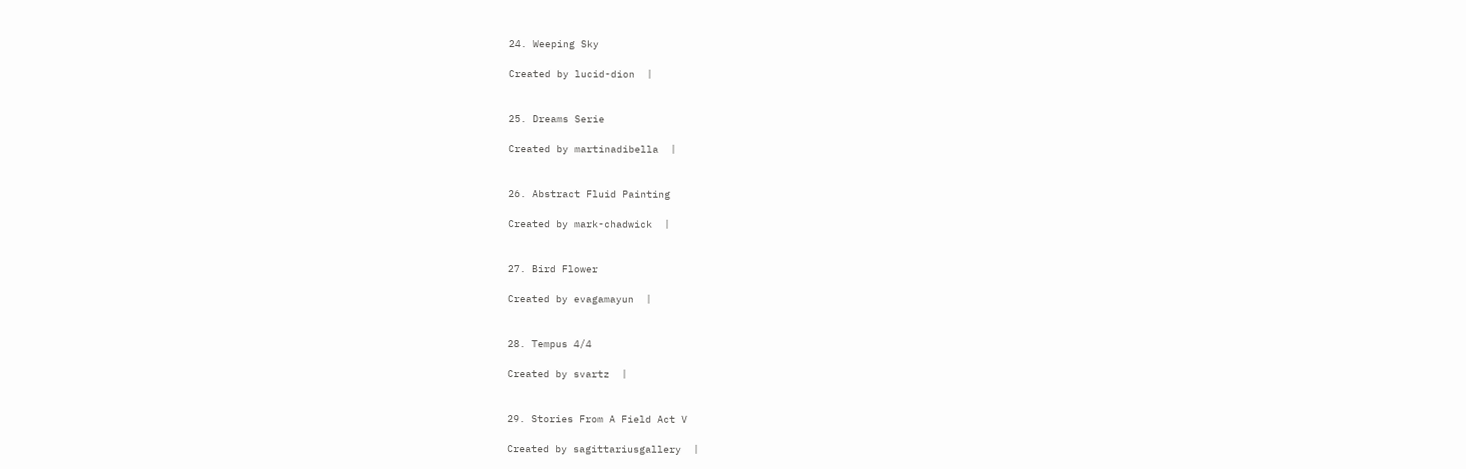24. Weeping Sky

Created by lucid-dion  |


25. Dreams Serie

Created by martinadibella  |


26. Abstract Fluid Painting

Created by mark-chadwick  |


27. Bird Flower

Created by evagamayun  |


28. Tempus 4/4

Created by svartz  |


29. Stories From A Field Act V

Created by sagittariusgallery  |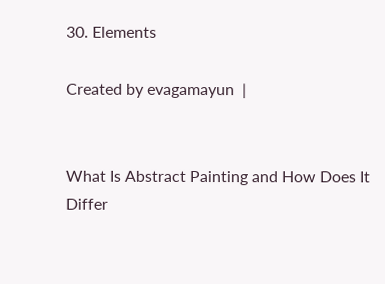30. Elements

Created by evagamayun  |


What Is Abstract Painting and How Does It Differ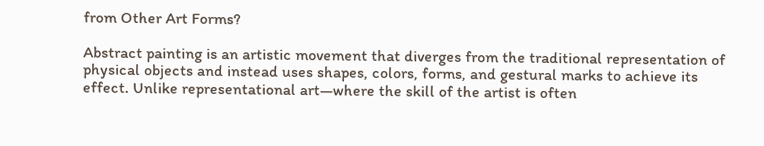from Other Art Forms?

Abstract painting is an artistic movement that diverges from the traditional representation of physical objects and instead uses shapes, colors, forms, and gestural marks to achieve its effect. Unlike representational art—where the skill of the artist is often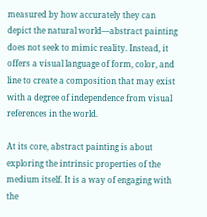measured by how accurately they can depict the natural world—abstract painting does not seek to mimic reality. Instead, it offers a visual language of form, color, and line to create a composition that may exist with a degree of independence from visual references in the world.

At its core, abstract painting is about exploring the intrinsic properties of the medium itself. It is a way of engaging with the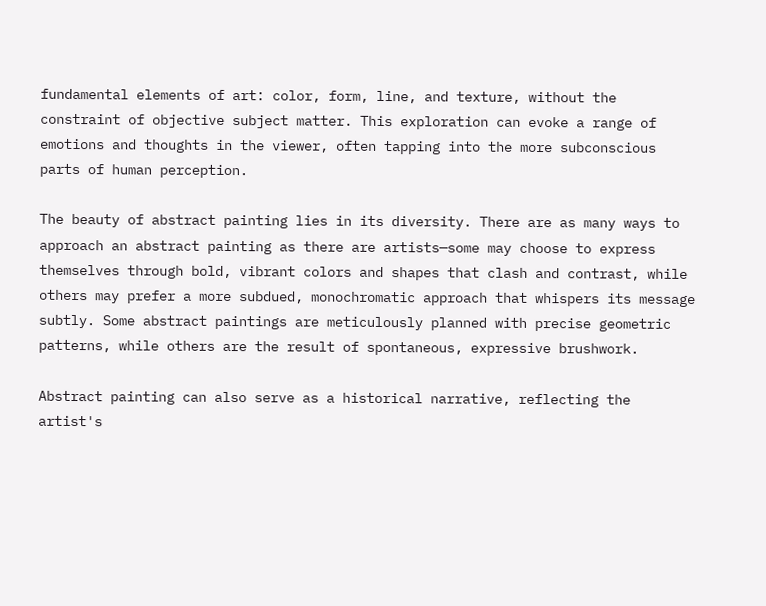fundamental elements of art: color, form, line, and texture, without the constraint of objective subject matter. This exploration can evoke a range of emotions and thoughts in the viewer, often tapping into the more subconscious parts of human perception.

The beauty of abstract painting lies in its diversity. There are as many ways to approach an abstract painting as there are artists—some may choose to express themselves through bold, vibrant colors and shapes that clash and contrast, while others may prefer a more subdued, monochromatic approach that whispers its message subtly. Some abstract paintings are meticulously planned with precise geometric patterns, while others are the result of spontaneous, expressive brushwork.

Abstract painting can also serve as a historical narrative, reflecting the artist's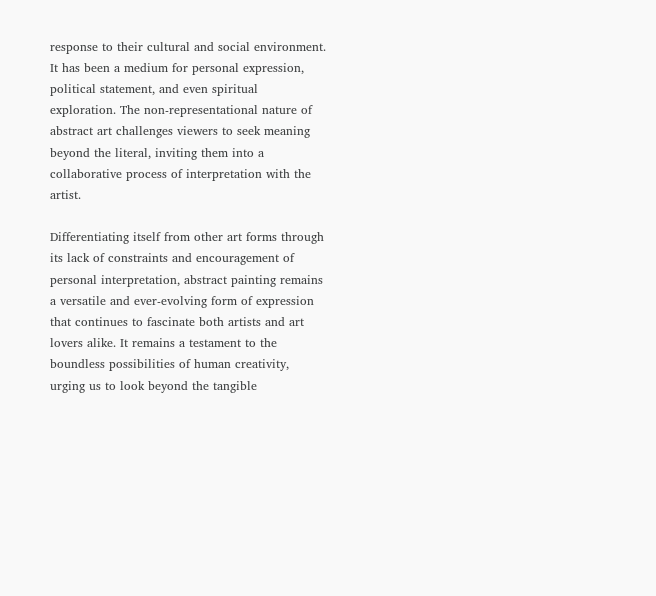response to their cultural and social environment. It has been a medium for personal expression, political statement, and even spiritual exploration. The non-representational nature of abstract art challenges viewers to seek meaning beyond the literal, inviting them into a collaborative process of interpretation with the artist.

Differentiating itself from other art forms through its lack of constraints and encouragement of personal interpretation, abstract painting remains a versatile and ever-evolving form of expression that continues to fascinate both artists and art lovers alike. It remains a testament to the boundless possibilities of human creativity, urging us to look beyond the tangible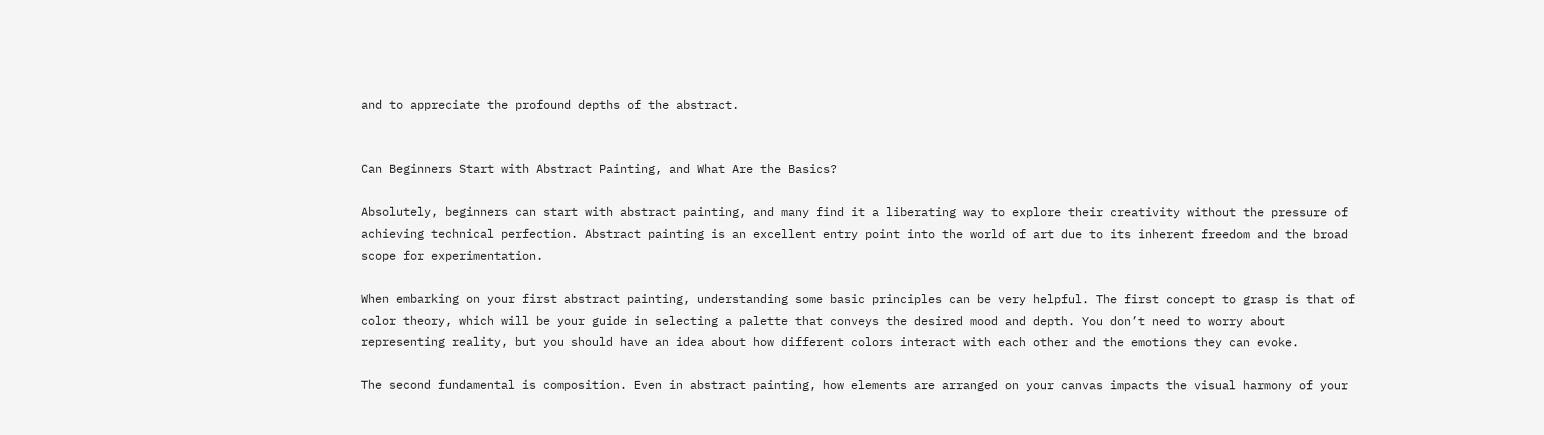and to appreciate the profound depths of the abstract.


Can Beginners Start with Abstract Painting, and What Are the Basics?

Absolutely, beginners can start with abstract painting, and many find it a liberating way to explore their creativity without the pressure of achieving technical perfection. Abstract painting is an excellent entry point into the world of art due to its inherent freedom and the broad scope for experimentation.

When embarking on your first abstract painting, understanding some basic principles can be very helpful. The first concept to grasp is that of color theory, which will be your guide in selecting a palette that conveys the desired mood and depth. You don’t need to worry about representing reality, but you should have an idea about how different colors interact with each other and the emotions they can evoke.

The second fundamental is composition. Even in abstract painting, how elements are arranged on your canvas impacts the visual harmony of your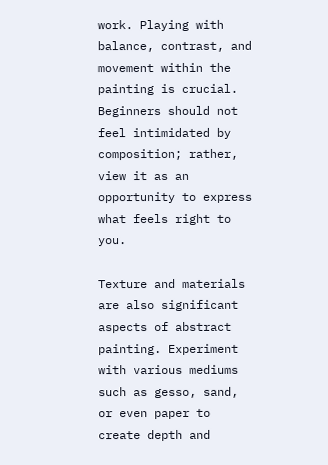work. Playing with balance, contrast, and movement within the painting is crucial. Beginners should not feel intimidated by composition; rather, view it as an opportunity to express what feels right to you.

Texture and materials are also significant aspects of abstract painting. Experiment with various mediums such as gesso, sand, or even paper to create depth and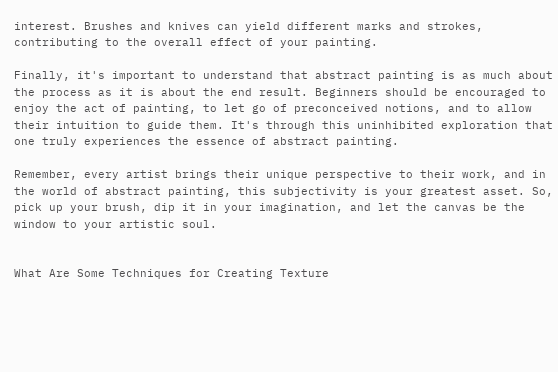interest. Brushes and knives can yield different marks and strokes, contributing to the overall effect of your painting.

Finally, it's important to understand that abstract painting is as much about the process as it is about the end result. Beginners should be encouraged to enjoy the act of painting, to let go of preconceived notions, and to allow their intuition to guide them. It's through this uninhibited exploration that one truly experiences the essence of abstract painting.

Remember, every artist brings their unique perspective to their work, and in the world of abstract painting, this subjectivity is your greatest asset. So, pick up your brush, dip it in your imagination, and let the canvas be the window to your artistic soul.


What Are Some Techniques for Creating Texture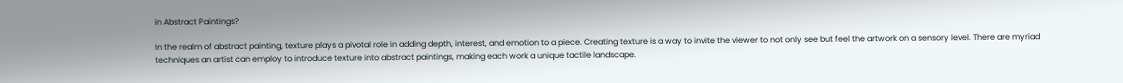in Abstract Paintings?

In the realm of abstract painting, texture plays a pivotal role in adding depth, interest, and emotion to a piece. Creating texture is a way to invite the viewer to not only see but feel the artwork on a sensory level. There are myriad techniques an artist can employ to introduce texture into abstract paintings, making each work a unique tactile landscape.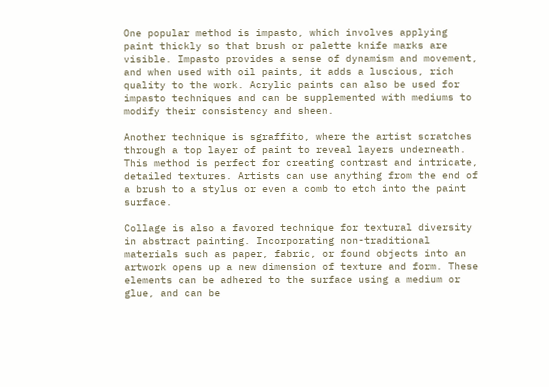One popular method is impasto, which involves applying paint thickly so that brush or palette knife marks are visible. Impasto provides a sense of dynamism and movement, and when used with oil paints, it adds a luscious, rich quality to the work. Acrylic paints can also be used for impasto techniques and can be supplemented with mediums to modify their consistency and sheen.

Another technique is sgraffito, where the artist scratches through a top layer of paint to reveal layers underneath. This method is perfect for creating contrast and intricate, detailed textures. Artists can use anything from the end of a brush to a stylus or even a comb to etch into the paint surface.

Collage is also a favored technique for textural diversity in abstract painting. Incorporating non-traditional materials such as paper, fabric, or found objects into an artwork opens up a new dimension of texture and form. These elements can be adhered to the surface using a medium or glue, and can be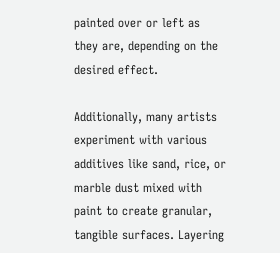painted over or left as they are, depending on the desired effect.

Additionally, many artists experiment with various additives like sand, rice, or marble dust mixed with paint to create granular, tangible surfaces. Layering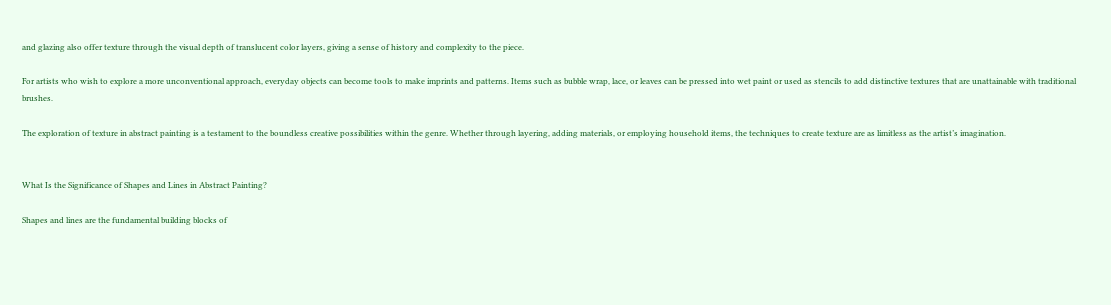and glazing also offer texture through the visual depth of translucent color layers, giving a sense of history and complexity to the piece.

For artists who wish to explore a more unconventional approach, everyday objects can become tools to make imprints and patterns. Items such as bubble wrap, lace, or leaves can be pressed into wet paint or used as stencils to add distinctive textures that are unattainable with traditional brushes.

The exploration of texture in abstract painting is a testament to the boundless creative possibilities within the genre. Whether through layering, adding materials, or employing household items, the techniques to create texture are as limitless as the artist’s imagination.


What Is the Significance of Shapes and Lines in Abstract Painting?

Shapes and lines are the fundamental building blocks of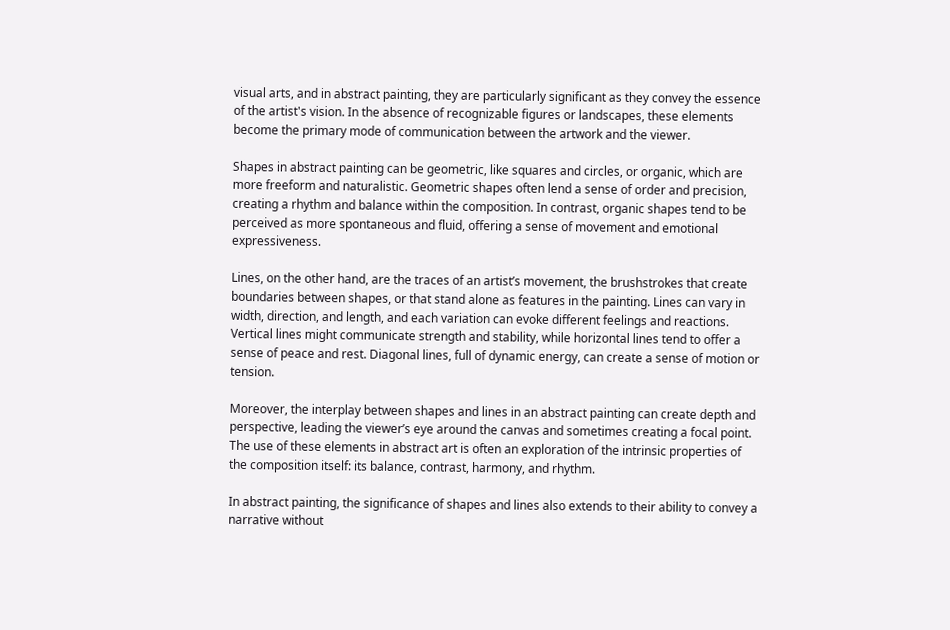visual arts, and in abstract painting, they are particularly significant as they convey the essence of the artist's vision. In the absence of recognizable figures or landscapes, these elements become the primary mode of communication between the artwork and the viewer.

Shapes in abstract painting can be geometric, like squares and circles, or organic, which are more freeform and naturalistic. Geometric shapes often lend a sense of order and precision, creating a rhythm and balance within the composition. In contrast, organic shapes tend to be perceived as more spontaneous and fluid, offering a sense of movement and emotional expressiveness.

Lines, on the other hand, are the traces of an artist’s movement, the brushstrokes that create boundaries between shapes, or that stand alone as features in the painting. Lines can vary in width, direction, and length, and each variation can evoke different feelings and reactions. Vertical lines might communicate strength and stability, while horizontal lines tend to offer a sense of peace and rest. Diagonal lines, full of dynamic energy, can create a sense of motion or tension.

Moreover, the interplay between shapes and lines in an abstract painting can create depth and perspective, leading the viewer’s eye around the canvas and sometimes creating a focal point. The use of these elements in abstract art is often an exploration of the intrinsic properties of the composition itself: its balance, contrast, harmony, and rhythm.

In abstract painting, the significance of shapes and lines also extends to their ability to convey a narrative without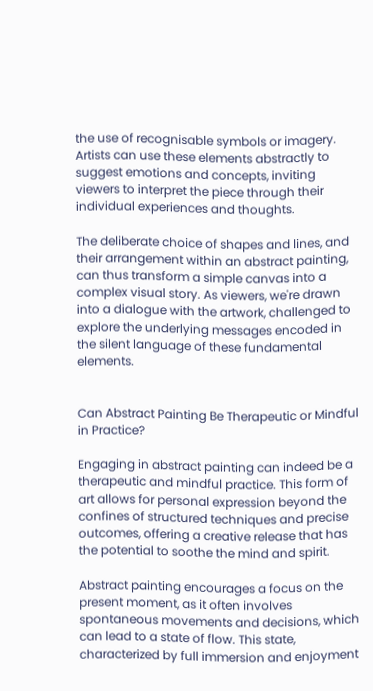the use of recognisable symbols or imagery. Artists can use these elements abstractly to suggest emotions and concepts, inviting viewers to interpret the piece through their individual experiences and thoughts.

The deliberate choice of shapes and lines, and their arrangement within an abstract painting, can thus transform a simple canvas into a complex visual story. As viewers, we're drawn into a dialogue with the artwork, challenged to explore the underlying messages encoded in the silent language of these fundamental elements.


Can Abstract Painting Be Therapeutic or Mindful in Practice?

Engaging in abstract painting can indeed be a therapeutic and mindful practice. This form of art allows for personal expression beyond the confines of structured techniques and precise outcomes, offering a creative release that has the potential to soothe the mind and spirit.

Abstract painting encourages a focus on the present moment, as it often involves spontaneous movements and decisions, which can lead to a state of flow. This state, characterized by full immersion and enjoyment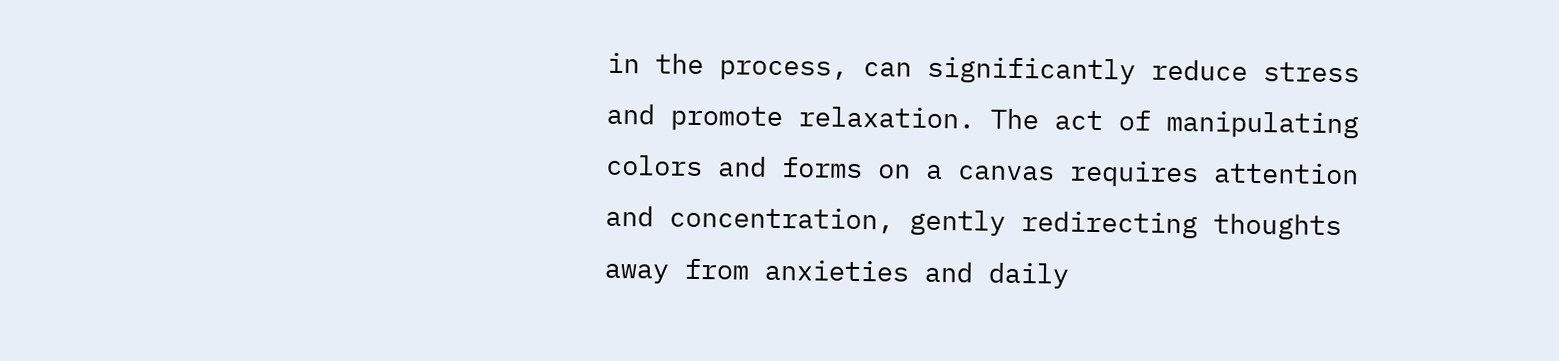in the process, can significantly reduce stress and promote relaxation. The act of manipulating colors and forms on a canvas requires attention and concentration, gently redirecting thoughts away from anxieties and daily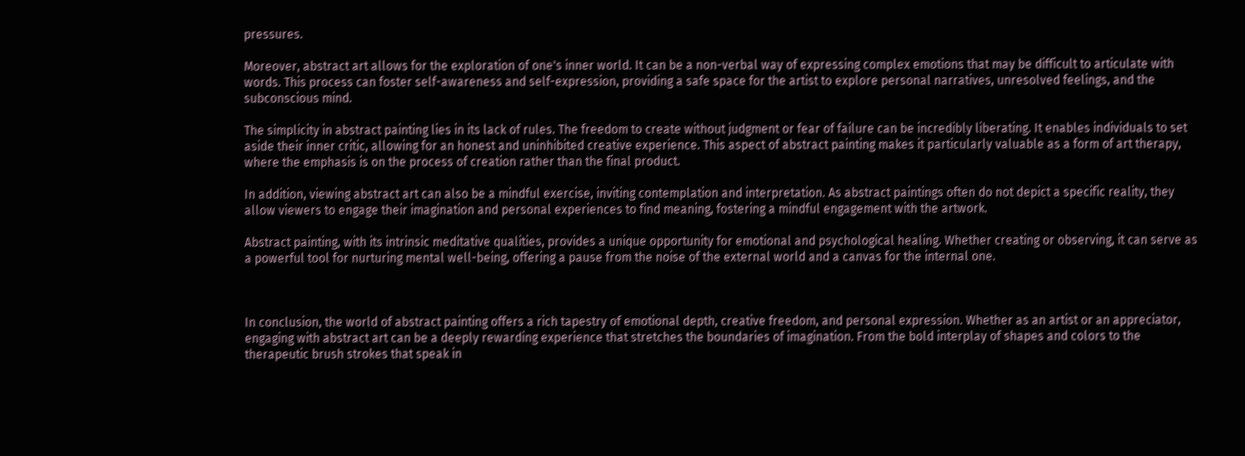pressures.

Moreover, abstract art allows for the exploration of one's inner world. It can be a non-verbal way of expressing complex emotions that may be difficult to articulate with words. This process can foster self-awareness and self-expression, providing a safe space for the artist to explore personal narratives, unresolved feelings, and the subconscious mind.

The simplicity in abstract painting lies in its lack of rules. The freedom to create without judgment or fear of failure can be incredibly liberating. It enables individuals to set aside their inner critic, allowing for an honest and uninhibited creative experience. This aspect of abstract painting makes it particularly valuable as a form of art therapy, where the emphasis is on the process of creation rather than the final product.

In addition, viewing abstract art can also be a mindful exercise, inviting contemplation and interpretation. As abstract paintings often do not depict a specific reality, they allow viewers to engage their imagination and personal experiences to find meaning, fostering a mindful engagement with the artwork.

Abstract painting, with its intrinsic meditative qualities, provides a unique opportunity for emotional and psychological healing. Whether creating or observing, it can serve as a powerful tool for nurturing mental well-being, offering a pause from the noise of the external world and a canvas for the internal one.



In conclusion, the world of abstract painting offers a rich tapestry of emotional depth, creative freedom, and personal expression. Whether as an artist or an appreciator, engaging with abstract art can be a deeply rewarding experience that stretches the boundaries of imagination. From the bold interplay of shapes and colors to the therapeutic brush strokes that speak in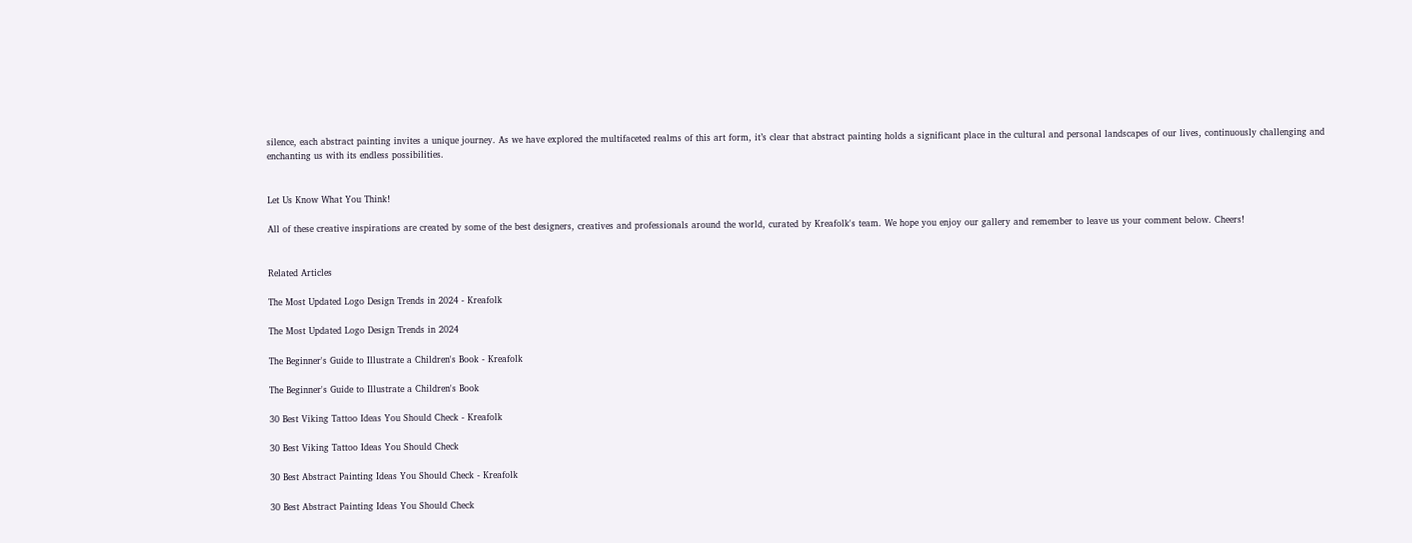silence, each abstract painting invites a unique journey. As we have explored the multifaceted realms of this art form, it’s clear that abstract painting holds a significant place in the cultural and personal landscapes of our lives, continuously challenging and enchanting us with its endless possibilities.


Let Us Know What You Think!

All of these creative inspirations are created by some of the best designers, creatives and professionals around the world, curated by Kreafolk's team. We hope you enjoy our gallery and remember to leave us your comment below. Cheers!


Related Articles

The Most Updated Logo Design Trends in 2024 - Kreafolk

The Most Updated Logo Design Trends in 2024

The Beginner's Guide to Illustrate a Children's Book - Kreafolk

The Beginner's Guide to Illustrate a Children's Book

30 Best Viking Tattoo Ideas You Should Check - Kreafolk

30 Best Viking Tattoo Ideas You Should Check

30 Best Abstract Painting Ideas You Should Check - Kreafolk

30 Best Abstract Painting Ideas You Should Check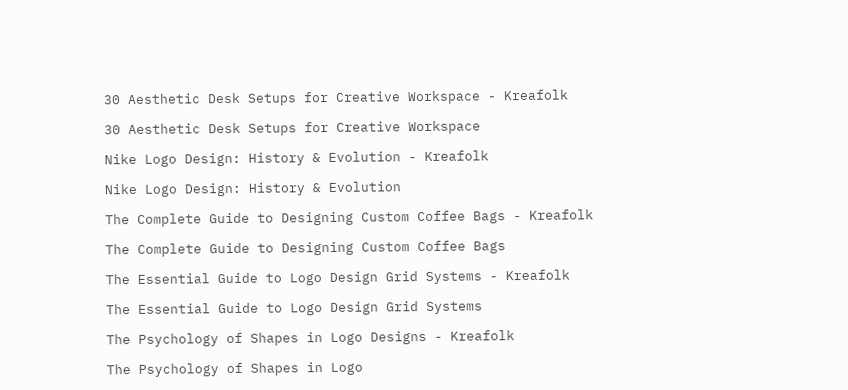30 Aesthetic Desk Setups for Creative Workspace - Kreafolk

30 Aesthetic Desk Setups for Creative Workspace

Nike Logo Design: History & Evolution - Kreafolk

Nike Logo Design: History & Evolution

The Complete Guide to Designing Custom Coffee Bags - Kreafolk

The Complete Guide to Designing Custom Coffee Bags

The Essential Guide to Logo Design Grid Systems - Kreafolk

The Essential Guide to Logo Design Grid Systems

The Psychology of Shapes in Logo Designs - Kreafolk

The Psychology of Shapes in Logo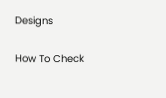Designs

How To Check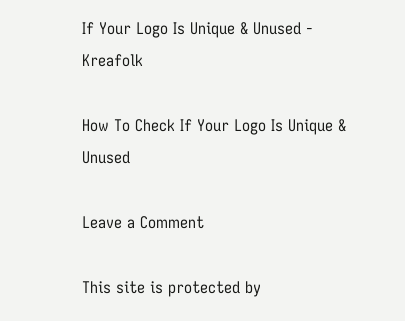If Your Logo Is Unique & Unused - Kreafolk

How To Check If Your Logo Is Unique & Unused

Leave a Comment

This site is protected by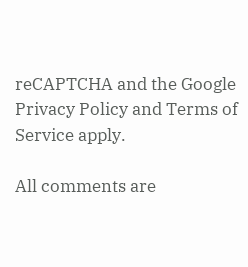reCAPTCHA and the Google Privacy Policy and Terms of Service apply.

All comments are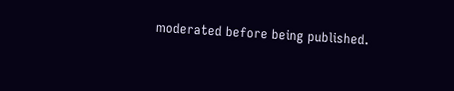moderated before being published.